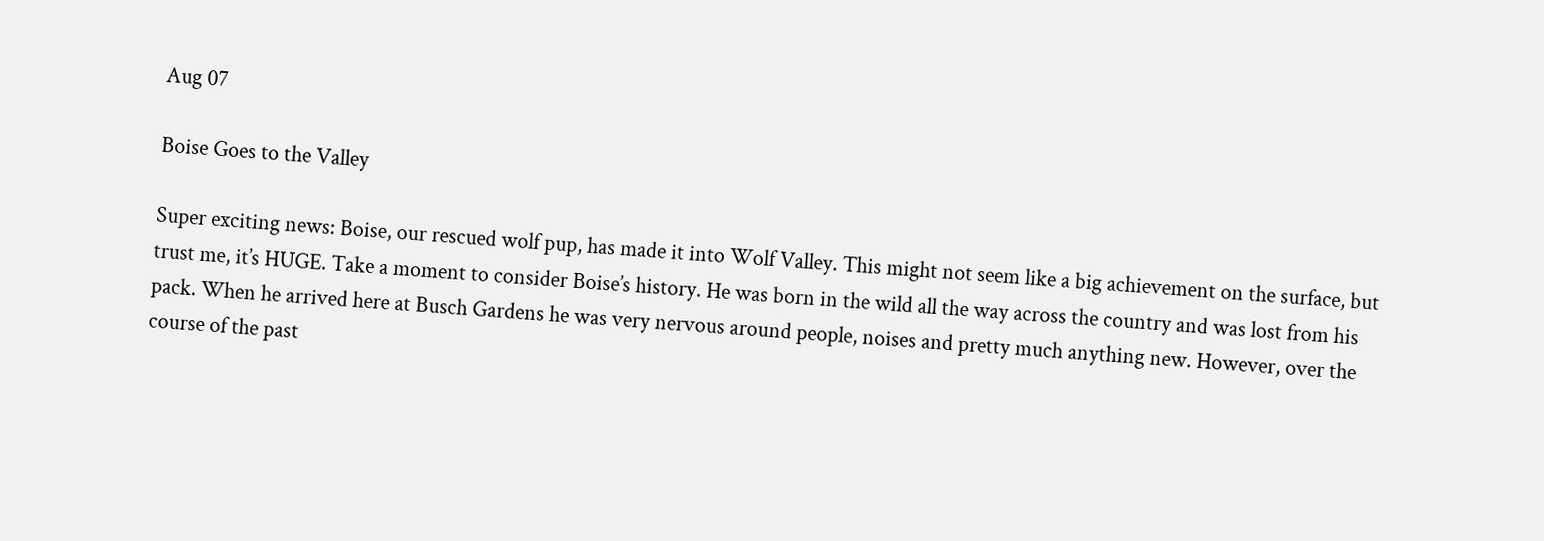Aug 07

Boise Goes to the Valley

Super exciting news: Boise, our rescued wolf pup, has made it into Wolf Valley. This might not seem like a big achievement on the surface, but trust me, it’s HUGE. Take a moment to consider Boise’s history. He was born in the wild all the way across the country and was lost from his pack. When he arrived here at Busch Gardens he was very nervous around people, noises and pretty much anything new. However, over the course of the past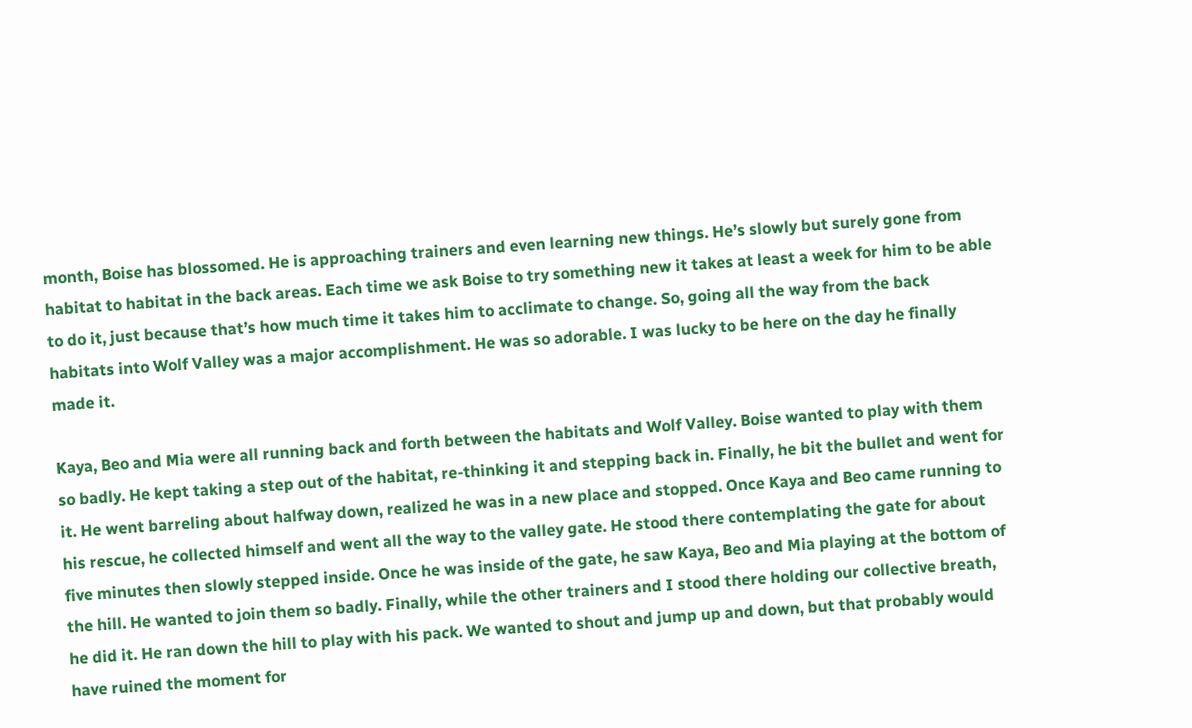month, Boise has blossomed. He is approaching trainers and even learning new things. He’s slowly but surely gone from habitat to habitat in the back areas. Each time we ask Boise to try something new it takes at least a week for him to be able to do it, just because that’s how much time it takes him to acclimate to change. So, going all the way from the back habitats into Wolf Valley was a major accomplishment. He was so adorable. I was lucky to be here on the day he finally made it.

Kaya, Beo and Mia were all running back and forth between the habitats and Wolf Valley. Boise wanted to play with them so badly. He kept taking a step out of the habitat, re-thinking it and stepping back in. Finally, he bit the bullet and went for it. He went barreling about halfway down, realized he was in a new place and stopped. Once Kaya and Beo came running to his rescue, he collected himself and went all the way to the valley gate. He stood there contemplating the gate for about five minutes then slowly stepped inside. Once he was inside of the gate, he saw Kaya, Beo and Mia playing at the bottom of the hill. He wanted to join them so badly. Finally, while the other trainers and I stood there holding our collective breath, he did it. He ran down the hill to play with his pack. We wanted to shout and jump up and down, but that probably would have ruined the moment for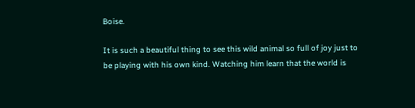Boise.

It is such a beautiful thing to see this wild animal so full of joy just to be playing with his own kind. Watching him learn that the world is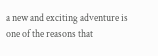a new and exciting adventure is one of the reasons that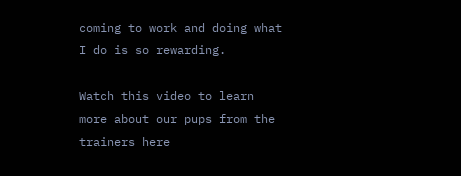coming to work and doing what I do is so rewarding.

Watch this video to learn more about our pups from the trainers here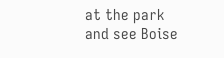at the park and see Boise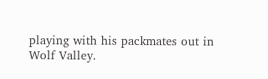playing with his packmates out in Wolf Valley.